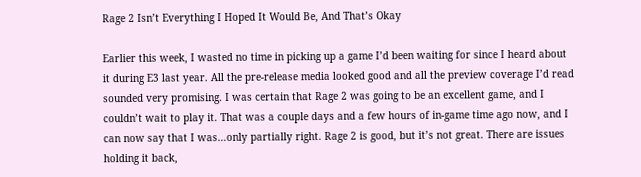Rage 2 Isn’t Everything I Hoped It Would Be, And That’s Okay

Earlier this week, I wasted no time in picking up a game I’d been waiting for since I heard about it during E3 last year. All the pre-release media looked good and all the preview coverage I’d read sounded very promising. I was certain that Rage 2 was going to be an excellent game, and I couldn’t wait to play it. That was a couple days and a few hours of in-game time ago now, and I can now say that I was…only partially right. Rage 2 is good, but it’s not great. There are issues holding it back,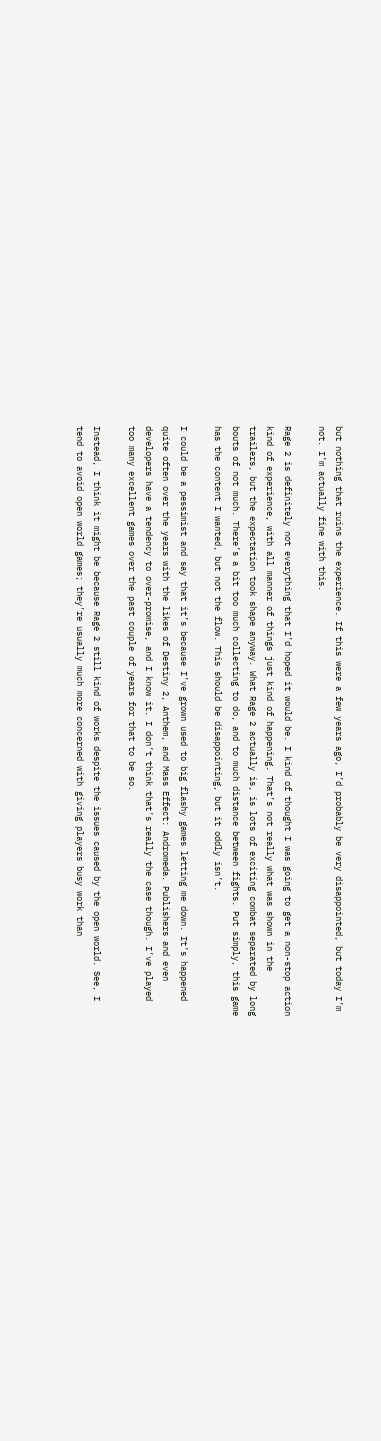but nothing that ruins the experience. If this were a few years ago, I’d probably be very disappointed, but today I’m not. I’m actually fine with this.

Rage 2 is definitely not everything that I’d hoped it would be. I kind of thought I was going to get a non-stop action kind of experience, with all manner of things just kind of happening. That’s not really what was shown in the trailers, but the expectation took shape anyway. What Rage 2 actually is, is lots of exciting combat separated by long bouts of not much. There’s a bit too much collecting to do, and to much distance between fights. Put simply, this game has the content I wanted, but not the flow. This should be disappointing, but it oddly isn’t.

I could be a pessimist and say that it’s because I’ve grown used to big flashy games letting me down. It’s happened quite often over the years with the likes of Destiny 2, Anthem, and Mass Effect: Andromeda. Publishers and even developers have a tendency to over-promise, and I know it. I don’t think that’s really the case though. I’ve played too many excellent games over the past couple of years for that to be so.

Instead, I think it might be because Rage 2 still kind of works despite the issues caused by the open world. See, I tend to avoid open world games; they’re usually much more concerned with giving players busy work than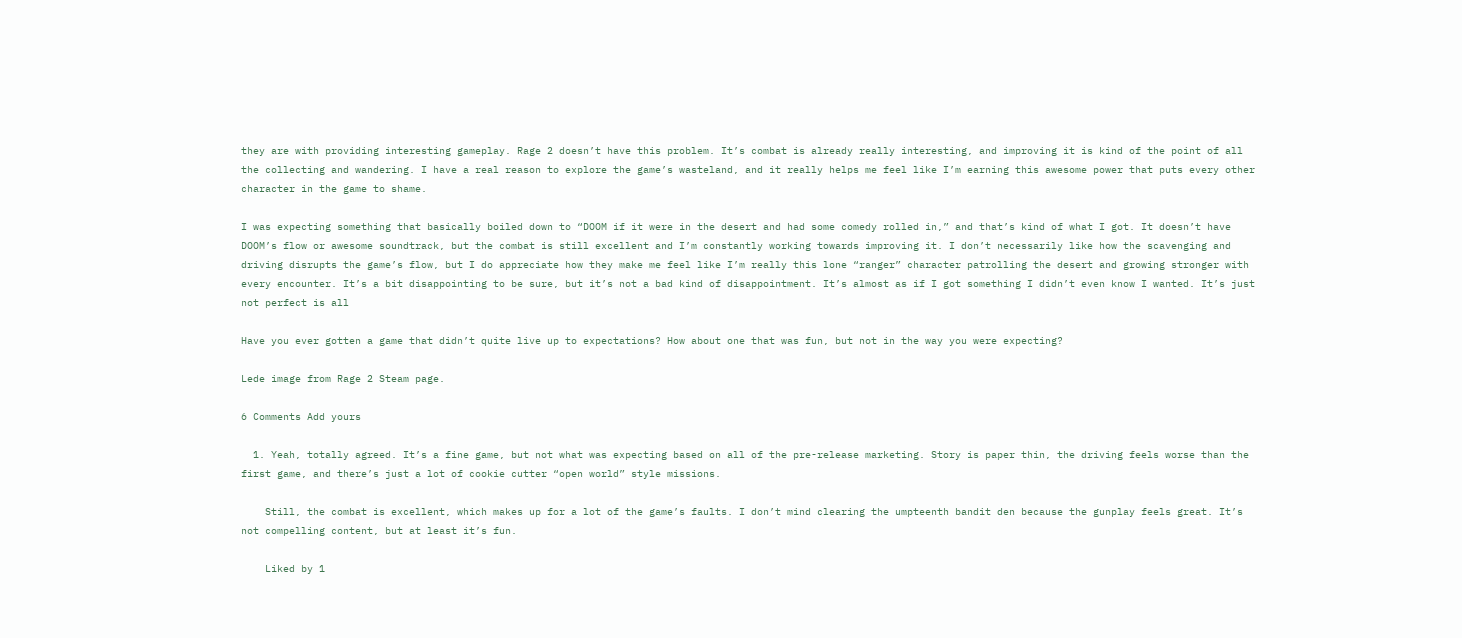they are with providing interesting gameplay. Rage 2 doesn’t have this problem. It’s combat is already really interesting, and improving it is kind of the point of all the collecting and wandering. I have a real reason to explore the game’s wasteland, and it really helps me feel like I’m earning this awesome power that puts every other character in the game to shame.

I was expecting something that basically boiled down to “DOOM if it were in the desert and had some comedy rolled in,” and that’s kind of what I got. It doesn’t have DOOM’s flow or awesome soundtrack, but the combat is still excellent and I’m constantly working towards improving it. I don’t necessarily like how the scavenging and driving disrupts the game’s flow, but I do appreciate how they make me feel like I’m really this lone “ranger” character patrolling the desert and growing stronger with every encounter. It’s a bit disappointing to be sure, but it’s not a bad kind of disappointment. It’s almost as if I got something I didn’t even know I wanted. It’s just not perfect is all

Have you ever gotten a game that didn’t quite live up to expectations? How about one that was fun, but not in the way you were expecting?

Lede image from Rage 2 Steam page.

6 Comments Add yours

  1. Yeah, totally agreed. It’s a fine game, but not what was expecting based on all of the pre-release marketing. Story is paper thin, the driving feels worse than the first game, and there’s just a lot of cookie cutter “open world” style missions.

    Still, the combat is excellent, which makes up for a lot of the game’s faults. I don’t mind clearing the umpteenth bandit den because the gunplay feels great. It’s not compelling content, but at least it’s fun.

    Liked by 1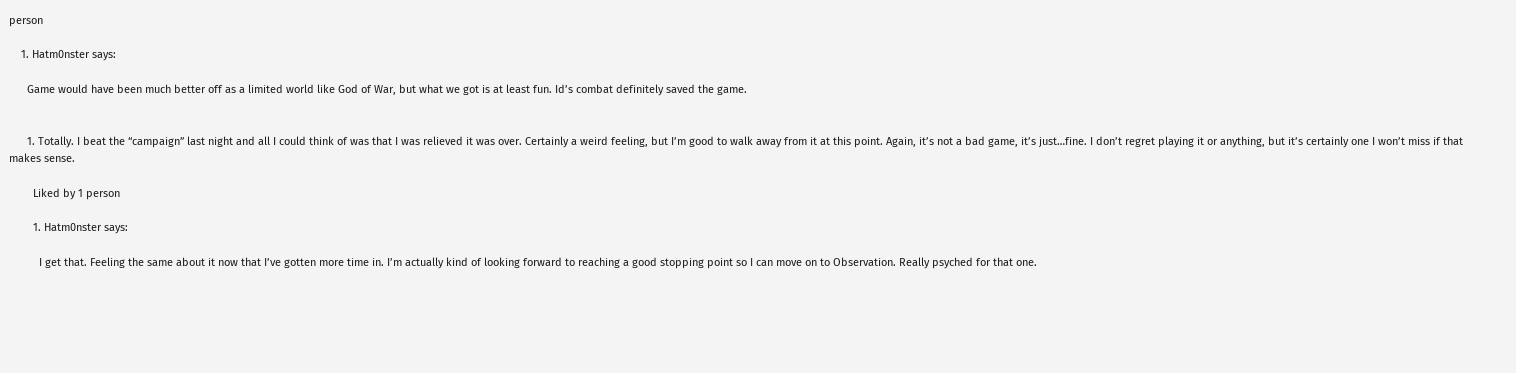person

    1. Hatm0nster says:

      Game would have been much better off as a limited world like God of War, but what we got is at least fun. Id’s combat definitely saved the game.


      1. Totally. I beat the “campaign” last night and all I could think of was that I was relieved it was over. Certainly a weird feeling, but I’m good to walk away from it at this point. Again, it’s not a bad game, it’s just…fine. I don’t regret playing it or anything, but it’s certainly one I won’t miss if that makes sense.

        Liked by 1 person

        1. Hatm0nster says:

          I get that. Feeling the same about it now that I’ve gotten more time in. I’m actually kind of looking forward to reaching a good stopping point so I can move on to Observation. Really psyched for that one.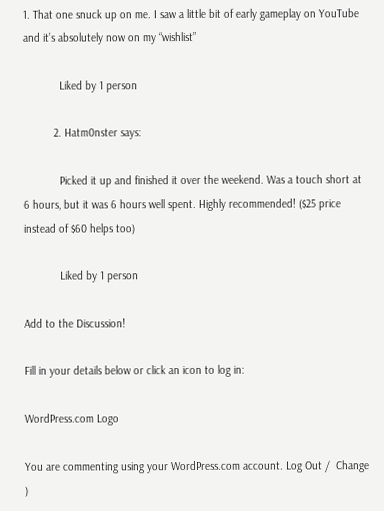1. That one snuck up on me. I saw a little bit of early gameplay on YouTube and it’s absolutely now on my “wishlist”

            Liked by 1 person

          2. Hatm0nster says:

            Picked it up and finished it over the weekend. Was a touch short at 6 hours, but it was 6 hours well spent. Highly recommended! ($25 price instead of $60 helps too)

            Liked by 1 person

Add to the Discussion!

Fill in your details below or click an icon to log in:

WordPress.com Logo

You are commenting using your WordPress.com account. Log Out /  Change )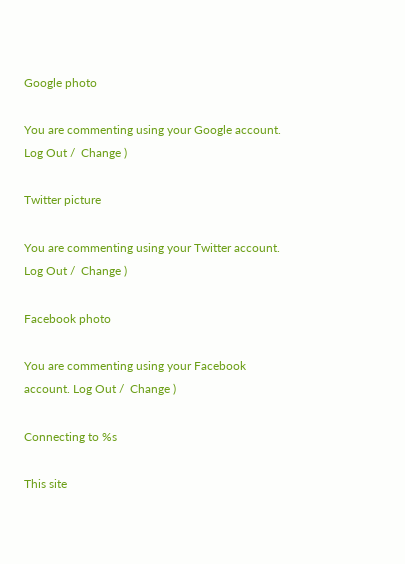Google photo

You are commenting using your Google account. Log Out /  Change )

Twitter picture

You are commenting using your Twitter account. Log Out /  Change )

Facebook photo

You are commenting using your Facebook account. Log Out /  Change )

Connecting to %s

This site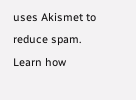uses Akismet to reduce spam. Learn how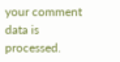your comment data is processed.